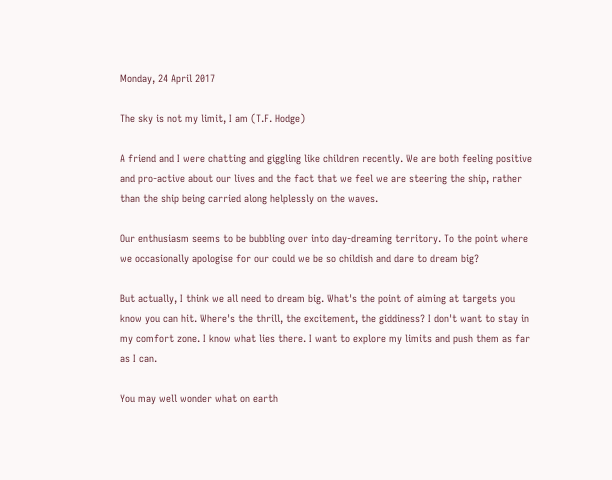Monday, 24 April 2017

The sky is not my limit, I am (T.F. Hodge)

A friend and I were chatting and giggling like children recently. We are both feeling positive and pro-active about our lives and the fact that we feel we are steering the ship, rather than the ship being carried along helplessly on the waves.

Our enthusiasm seems to be bubbling over into day-dreaming territory. To the point where we occasionally apologise for our could we be so childish and dare to dream big?

But actually, I think we all need to dream big. What's the point of aiming at targets you know you can hit. Where's the thrill, the excitement, the giddiness? I don't want to stay in my comfort zone. I know what lies there. I want to explore my limits and push them as far as I can.

You may well wonder what on earth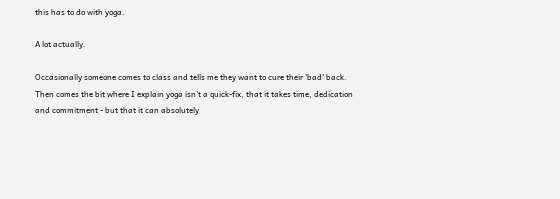this has to do with yoga.

A lot actually.

Occasionally someone comes to class and tells me they want to cure their 'bad' back. Then comes the bit where I explain yoga isn't a quick-fix, that it takes time, dedication and commitment - but that it can absolutely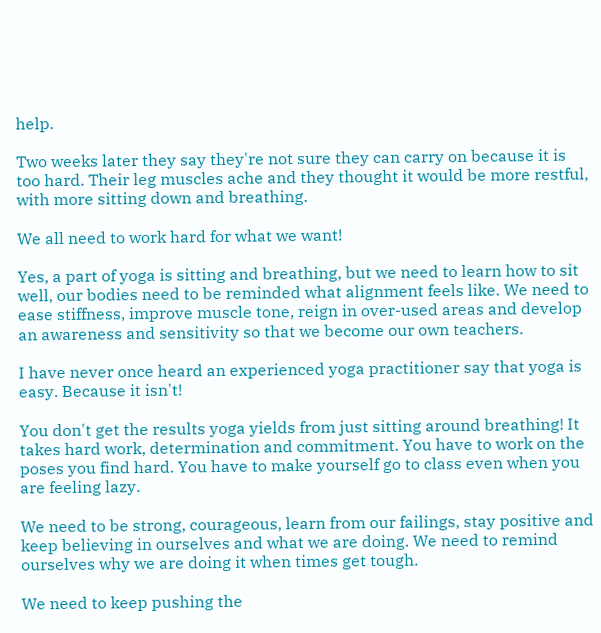help.

Two weeks later they say they're not sure they can carry on because it is too hard. Their leg muscles ache and they thought it would be more restful, with more sitting down and breathing.

We all need to work hard for what we want!

Yes, a part of yoga is sitting and breathing, but we need to learn how to sit well, our bodies need to be reminded what alignment feels like. We need to ease stiffness, improve muscle tone, reign in over-used areas and develop an awareness and sensitivity so that we become our own teachers.

I have never once heard an experienced yoga practitioner say that yoga is easy. Because it isn't!

You don't get the results yoga yields from just sitting around breathing! It takes hard work, determination and commitment. You have to work on the poses you find hard. You have to make yourself go to class even when you are feeling lazy.

We need to be strong, courageous, learn from our failings, stay positive and keep believing in ourselves and what we are doing. We need to remind ourselves why we are doing it when times get tough.

We need to keep pushing the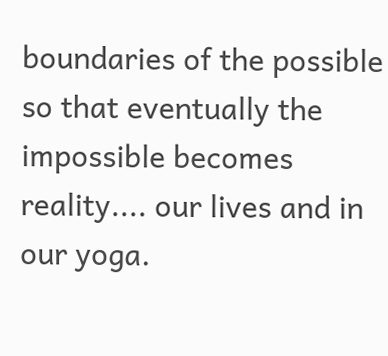boundaries of the possible so that eventually the impossible becomes reality.... our lives and in our yoga.